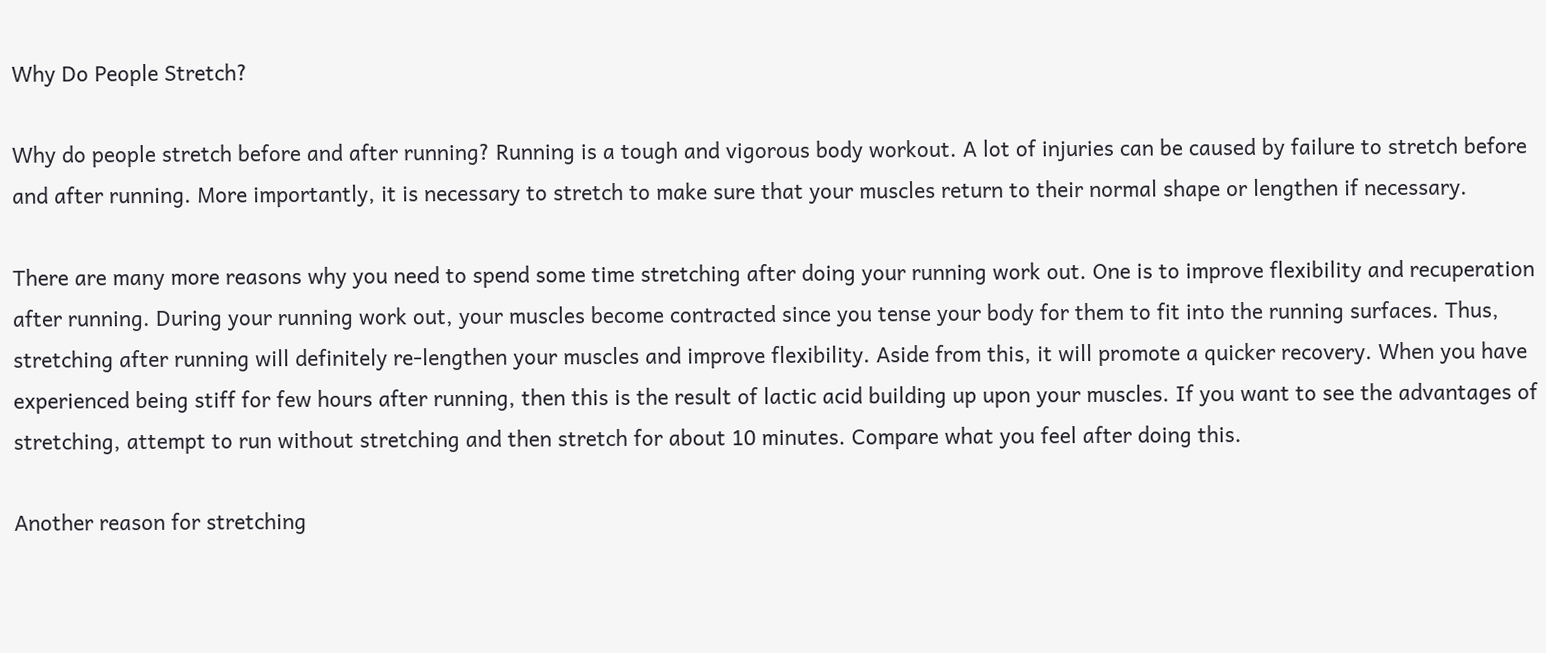Why Do People Stretch?

Why do people stretch before and after running? Running is a tough and vigorous body workout. A lot of injuries can be caused by failure to stretch before and after running. More importantly, it is necessary to stretch to make sure that your muscles return to their normal shape or lengthen if necessary.

There are many more reasons why you need to spend some time stretching after doing your running work out. One is to improve flexibility and recuperation after running. During your running work out, your muscles become contracted since you tense your body for them to fit into the running surfaces. Thus, stretching after running will definitely re-lengthen your muscles and improve flexibility. Aside from this, it will promote a quicker recovery. When you have experienced being stiff for few hours after running, then this is the result of lactic acid building up upon your muscles. If you want to see the advantages of stretching, attempt to run without stretching and then stretch for about 10 minutes. Compare what you feel after doing this.

Another reason for stretching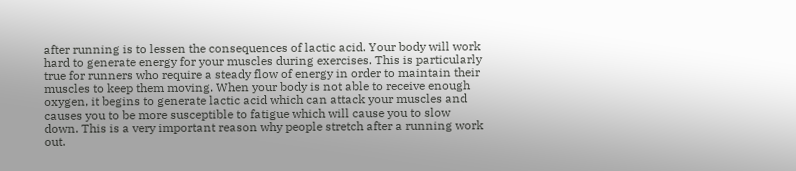after running is to lessen the consequences of lactic acid. Your body will work hard to generate energy for your muscles during exercises. This is particularly true for runners who require a steady flow of energy in order to maintain their muscles to keep them moving. When your body is not able to receive enough oxygen, it begins to generate lactic acid which can attack your muscles and causes you to be more susceptible to fatigue which will cause you to slow down. This is a very important reason why people stretch after a running work out.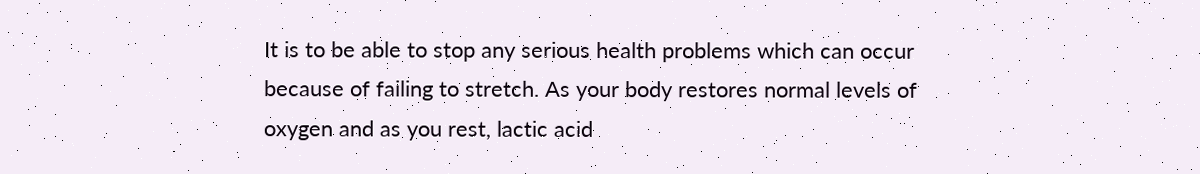It is to be able to stop any serious health problems which can occur because of failing to stretch. As your body restores normal levels of oxygen and as you rest, lactic acid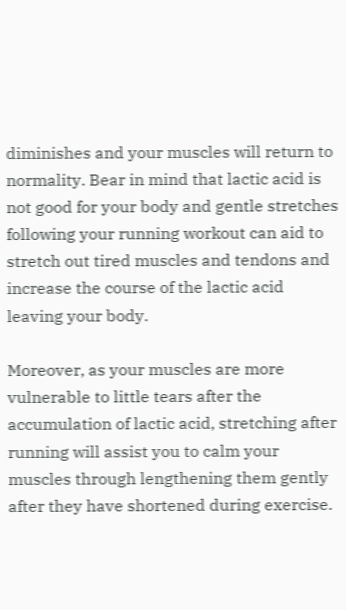diminishes and your muscles will return to normality. Bear in mind that lactic acid is not good for your body and gentle stretches following your running workout can aid to stretch out tired muscles and tendons and increase the course of the lactic acid leaving your body.

Moreover, as your muscles are more vulnerable to little tears after the accumulation of lactic acid, stretching after running will assist you to calm your muscles through lengthening them gently after they have shortened during exercise.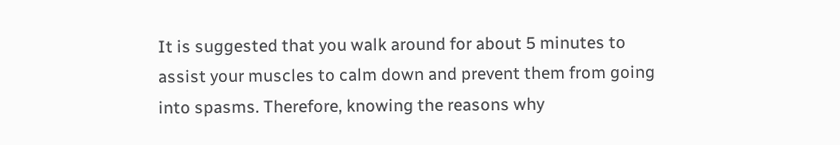It is suggested that you walk around for about 5 minutes to assist your muscles to calm down and prevent them from going into spasms. Therefore, knowing the reasons why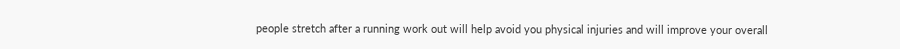people stretch after a running work out will help avoid you physical injuries and will improve your overall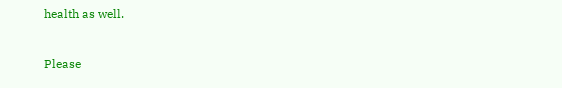health as well.


Please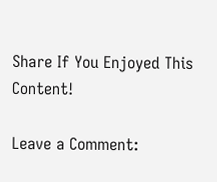Share If You Enjoyed This Content!

Leave a Comment: